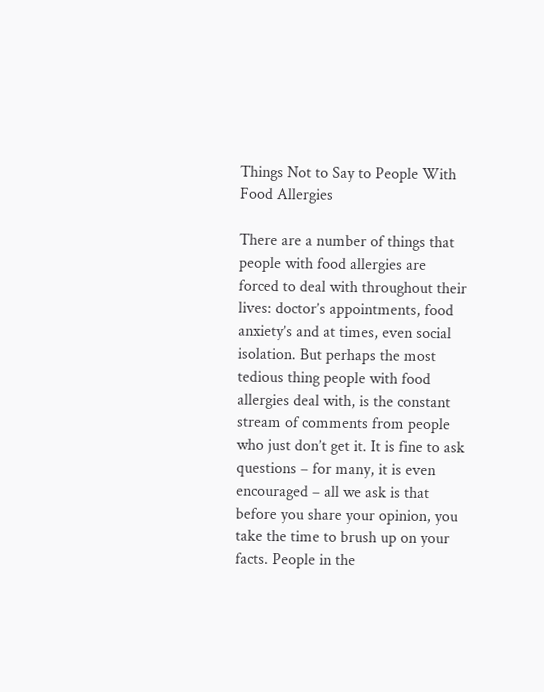Things Not to Say to People With Food Allergies

There are a number of things that people with food allergies are forced to deal with throughout their lives: doctor’s appointments, food anxiety’s and at times, even social isolation. But perhaps the most tedious thing people with food allergies deal with, is the constant stream of comments from people who just don’t get it. It is fine to ask questions – for many, it is even encouraged – all we ask is that before you share your opinion, you take the time to brush up on your facts. People in the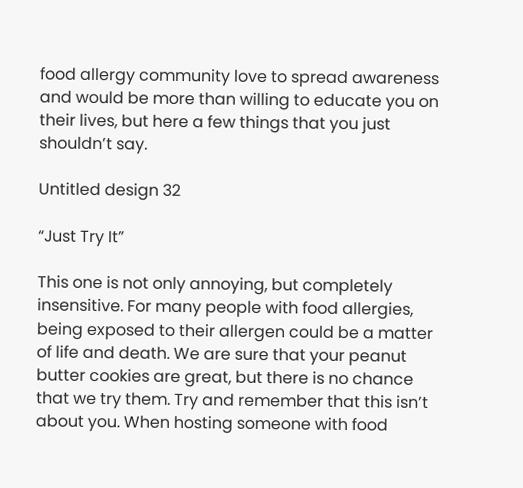food allergy community love to spread awareness and would be more than willing to educate you on their lives, but here a few things that you just shouldn’t say.

Untitled design 32

“Just Try It”

This one is not only annoying, but completely insensitive. For many people with food allergies, being exposed to their allergen could be a matter of life and death. We are sure that your peanut butter cookies are great, but there is no chance that we try them. Try and remember that this isn’t about you. When hosting someone with food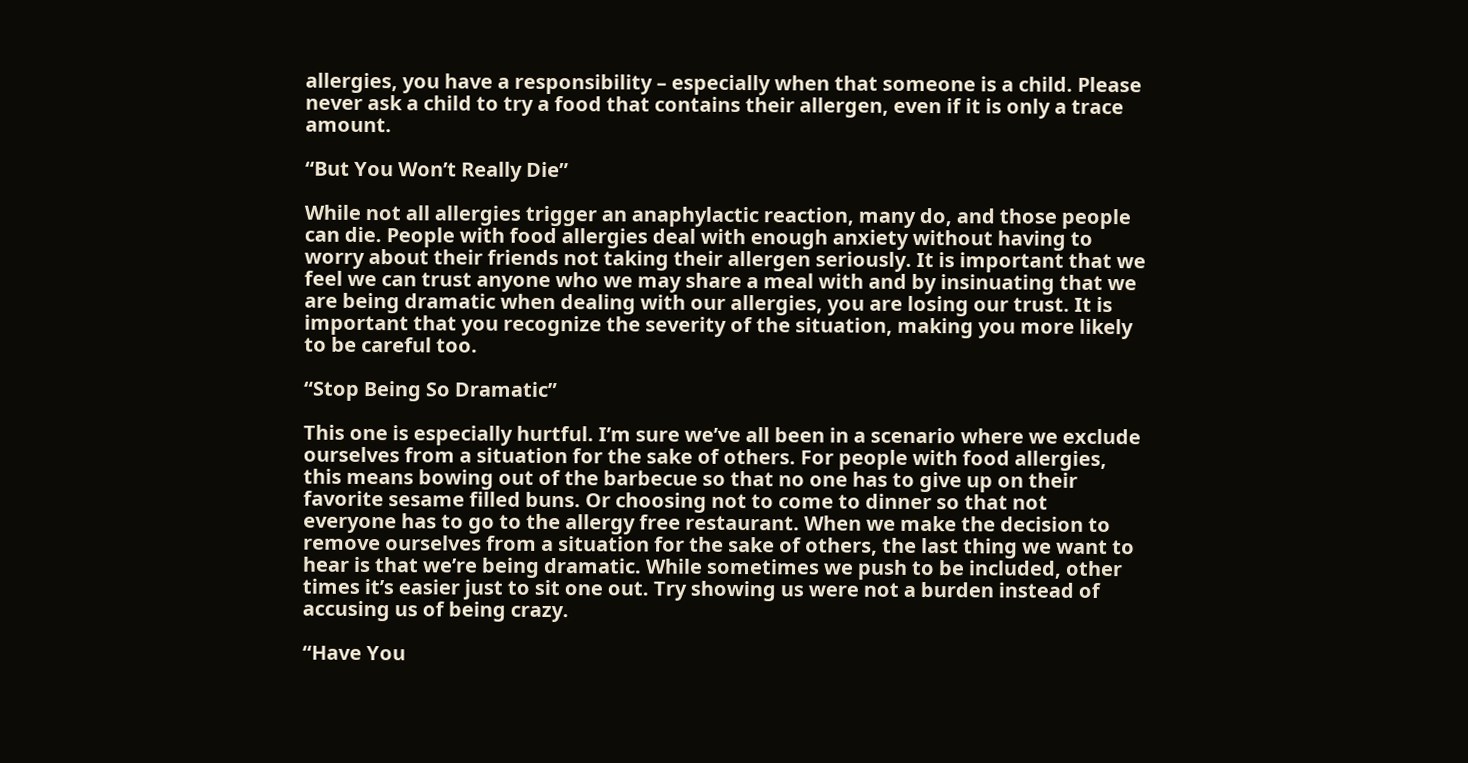allergies, you have a responsibility – especially when that someone is a child. Please never ask a child to try a food that contains their allergen, even if it is only a trace amount.

“But You Won’t Really Die”

While not all allergies trigger an anaphylactic reaction, many do, and those people can die. People with food allergies deal with enough anxiety without having to worry about their friends not taking their allergen seriously. It is important that we feel we can trust anyone who we may share a meal with and by insinuating that we are being dramatic when dealing with our allergies, you are losing our trust. It is important that you recognize the severity of the situation, making you more likely to be careful too.

“Stop Being So Dramatic”

This one is especially hurtful. I’m sure we’ve all been in a scenario where we exclude ourselves from a situation for the sake of others. For people with food allergies, this means bowing out of the barbecue so that no one has to give up on their favorite sesame filled buns. Or choosing not to come to dinner so that not everyone has to go to the allergy free restaurant. When we make the decision to remove ourselves from a situation for the sake of others, the last thing we want to hear is that we’re being dramatic. While sometimes we push to be included, other times it’s easier just to sit one out. Try showing us were not a burden instead of accusing us of being crazy.

“Have You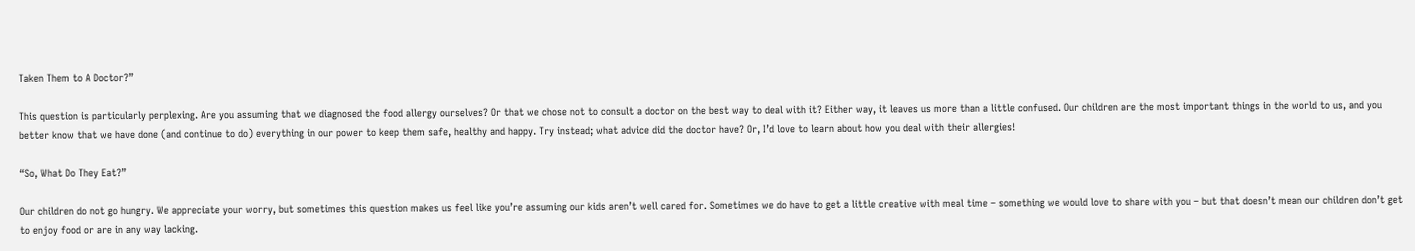Taken Them to A Doctor?”

This question is particularly perplexing. Are you assuming that we diagnosed the food allergy ourselves? Or that we chose not to consult a doctor on the best way to deal with it? Either way, it leaves us more than a little confused. Our children are the most important things in the world to us, and you better know that we have done (and continue to do) everything in our power to keep them safe, healthy and happy. Try instead; what advice did the doctor have? Or, I’d love to learn about how you deal with their allergies!

“So, What Do They Eat?”

Our children do not go hungry. We appreciate your worry, but sometimes this question makes us feel like you’re assuming our kids aren’t well cared for. Sometimes we do have to get a little creative with meal time – something we would love to share with you – but that doesn’t mean our children don’t get to enjoy food or are in any way lacking.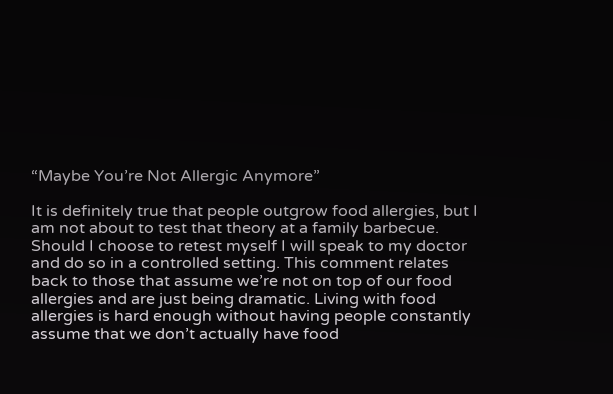“Maybe You’re Not Allergic Anymore”

It is definitely true that people outgrow food allergies, but I am not about to test that theory at a family barbecue. Should I choose to retest myself I will speak to my doctor and do so in a controlled setting. This comment relates back to those that assume we’re not on top of our food allergies and are just being dramatic. Living with food allergies is hard enough without having people constantly assume that we don’t actually have food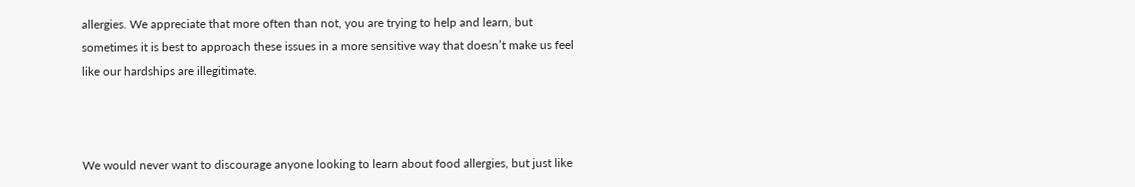allergies. We appreciate that more often than not, you are trying to help and learn, but sometimes it is best to approach these issues in a more sensitive way that doesn’t make us feel like our hardships are illegitimate.



We would never want to discourage anyone looking to learn about food allergies, but just like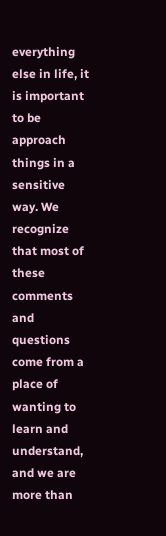everything else in life, it is important to be approach things in a sensitive way. We recognize that most of these comments and questions come from a place of wanting to learn and understand, and we are more than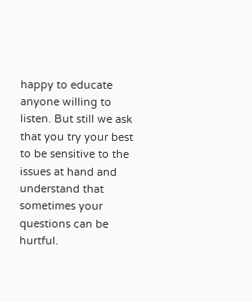happy to educate anyone willing to listen. But still we ask that you try your best to be sensitive to the issues at hand and understand that sometimes your questions can be hurtful.